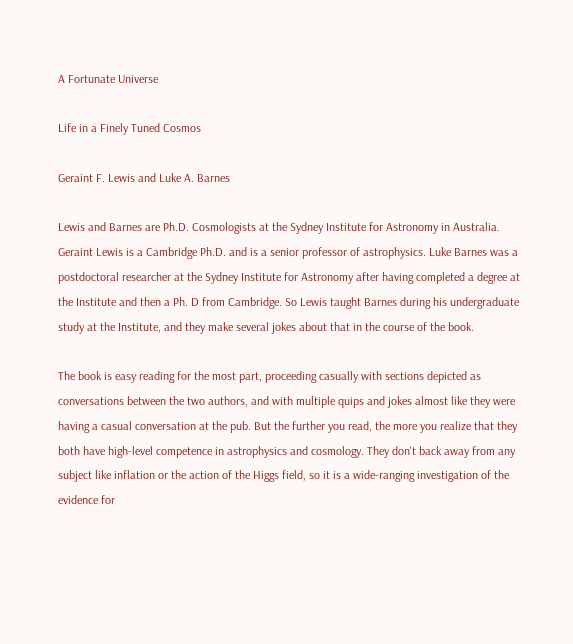A Fortunate Universe

Life in a Finely Tuned Cosmos

Geraint F. Lewis and Luke A. Barnes

Lewis and Barnes are Ph.D. Cosmologists at the Sydney Institute for Astronomy in Australia. Geraint Lewis is a Cambridge Ph.D. and is a senior professor of astrophysics. Luke Barnes was a postdoctoral researcher at the Sydney Institute for Astronomy after having completed a degree at the Institute and then a Ph. D from Cambridge. So Lewis taught Barnes during his undergraduate study at the Institute, and they make several jokes about that in the course of the book.

The book is easy reading for the most part, proceeding casually with sections depicted as conversations between the two authors, and with multiple quips and jokes almost like they were having a casual conversation at the pub. But the further you read, the more you realize that they both have high-level competence in astrophysics and cosmology. They don't back away from any subject like inflation or the action of the Higgs field, so it is a wide-ranging investigation of the evidence for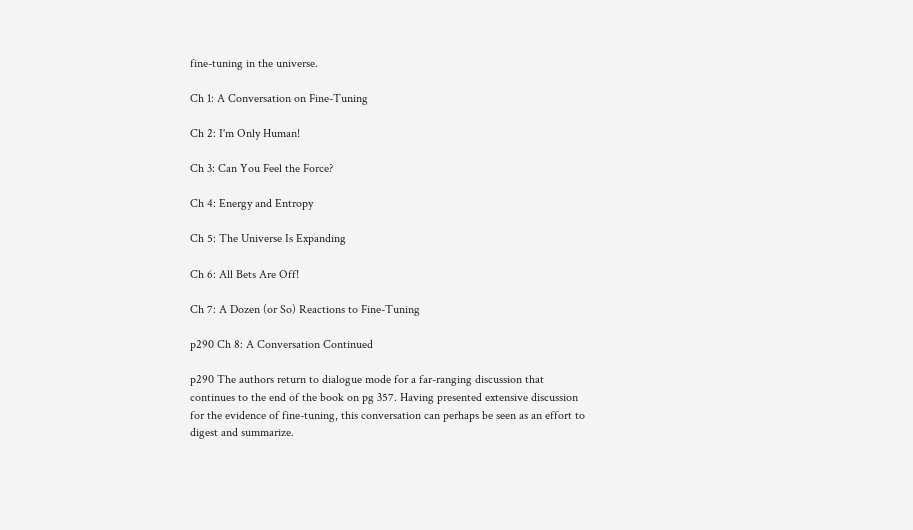fine-tuning in the universe.

Ch 1: A Conversation on Fine-Tuning

Ch 2: I'm Only Human!

Ch 3: Can You Feel the Force?

Ch 4: Energy and Entropy

Ch 5: The Universe Is Expanding

Ch 6: All Bets Are Off!

Ch 7: A Dozen (or So) Reactions to Fine-Tuning

p290 Ch 8: A Conversation Continued

p290 The authors return to dialogue mode for a far-ranging discussion that continues to the end of the book on pg 357. Having presented extensive discussion for the evidence of fine-tuning, this conversation can perhaps be seen as an effort to digest and summarize.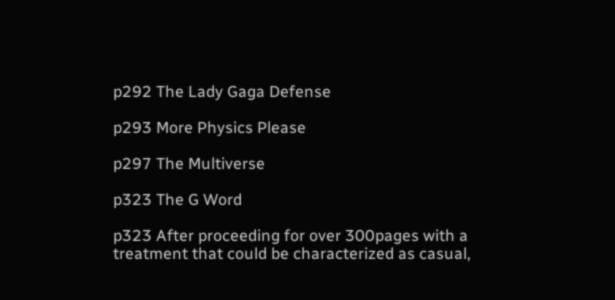p292 The Lady Gaga Defense

p293 More Physics Please

p297 The Multiverse

p323 The G Word

p323 After proceeding for over 300pages with a treatment that could be characterized as casual,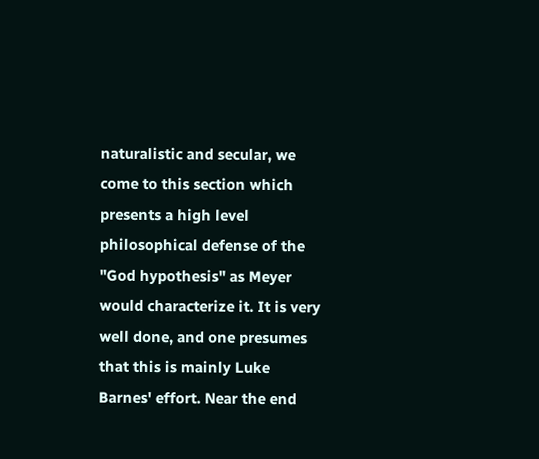naturalistic and secular, we come to this section which presents a high level philosophical defense of the "God hypothesis" as Meyer would characterize it. It is very well done, and one presumes that this is mainly Luke Barnes' effort. Near the end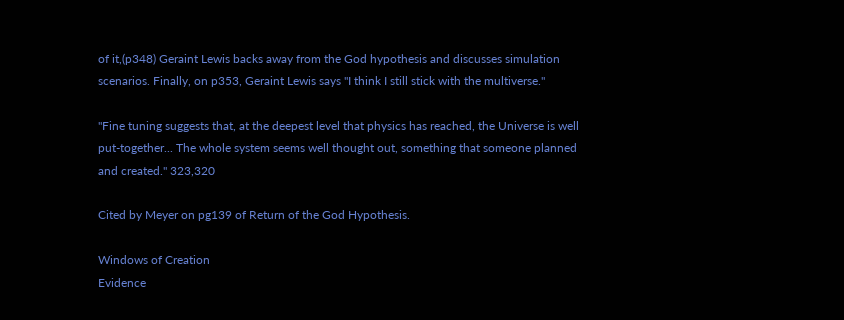of it,(p348) Geraint Lewis backs away from the God hypothesis and discusses simulation scenarios. Finally, on p353, Geraint Lewis says "I think I still stick with the multiverse."

"Fine tuning suggests that, at the deepest level that physics has reached, the Universe is well put-together... The whole system seems well thought out, something that someone planned and created." 323,320

Cited by Meyer on pg139 of Return of the God Hypothesis.

Windows of Creation
Evidence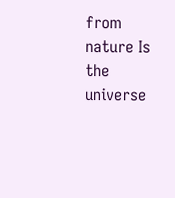from nature Is the universe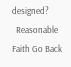designed?
  Reasonable Faith Go Back